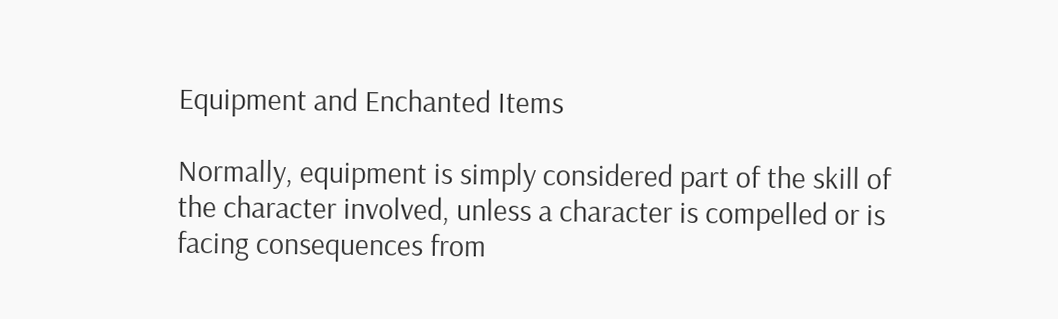Equipment and Enchanted Items

Normally, equipment is simply considered part of the skill of the character involved, unless a character is compelled or is facing consequences from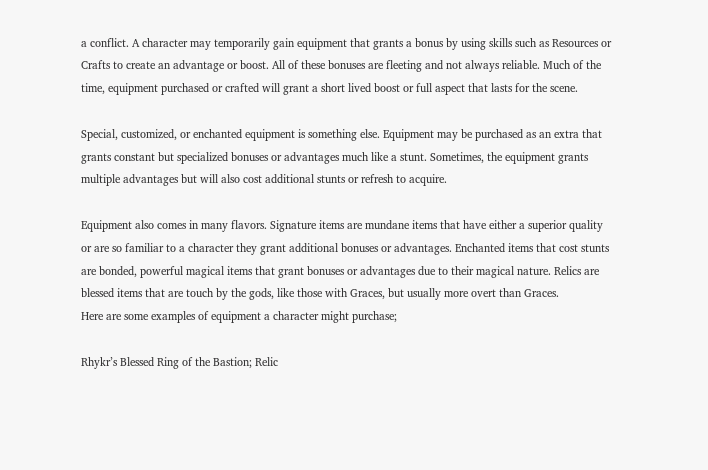a conflict. A character may temporarily gain equipment that grants a bonus by using skills such as Resources or Crafts to create an advantage or boost. All of these bonuses are fleeting and not always reliable. Much of the time, equipment purchased or crafted will grant a short lived boost or full aspect that lasts for the scene.

Special, customized, or enchanted equipment is something else. Equipment may be purchased as an extra that grants constant but specialized bonuses or advantages much like a stunt. Sometimes, the equipment grants multiple advantages but will also cost additional stunts or refresh to acquire.

Equipment also comes in many flavors. Signature items are mundane items that have either a superior quality or are so familiar to a character they grant additional bonuses or advantages. Enchanted items that cost stunts are bonded, powerful magical items that grant bonuses or advantages due to their magical nature. Relics are blessed items that are touch by the gods, like those with Graces, but usually more overt than Graces.
Here are some examples of equipment a character might purchase;

Rhykr’s Blessed Ring of the Bastion; Relic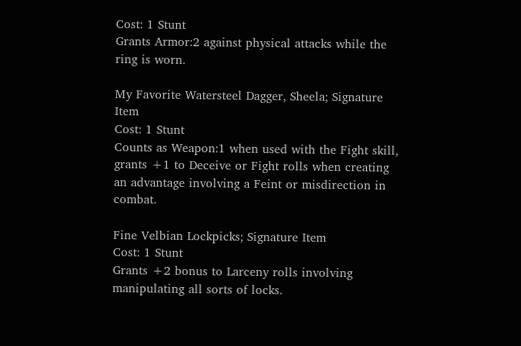Cost: 1 Stunt
Grants Armor:2 against physical attacks while the ring is worn.

My Favorite Watersteel Dagger, Sheela; Signature Item
Cost: 1 Stunt
Counts as Weapon:1 when used with the Fight skill, grants +1 to Deceive or Fight rolls when creating an advantage involving a Feint or misdirection in combat.

Fine Velbian Lockpicks; Signature Item
Cost: 1 Stunt
Grants +2 bonus to Larceny rolls involving manipulating all sorts of locks.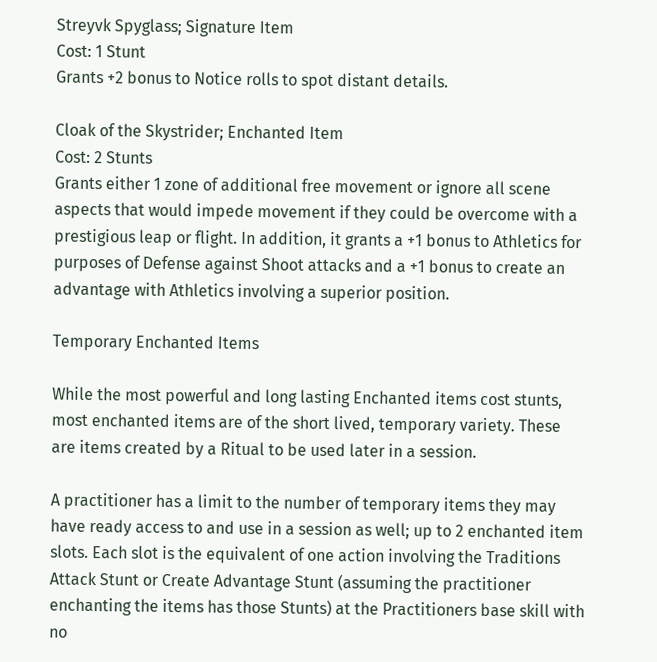Streyvk Spyglass; Signature Item
Cost: 1 Stunt
Grants +2 bonus to Notice rolls to spot distant details.

Cloak of the Skystrider; Enchanted Item
Cost: 2 Stunts
Grants either 1 zone of additional free movement or ignore all scene aspects that would impede movement if they could be overcome with a prestigious leap or flight. In addition, it grants a +1 bonus to Athletics for purposes of Defense against Shoot attacks and a +1 bonus to create an advantage with Athletics involving a superior position.

Temporary Enchanted Items

While the most powerful and long lasting Enchanted items cost stunts, most enchanted items are of the short lived, temporary variety. These are items created by a Ritual to be used later in a session.

A practitioner has a limit to the number of temporary items they may have ready access to and use in a session as well; up to 2 enchanted item slots. Each slot is the equivalent of one action involving the Traditions Attack Stunt or Create Advantage Stunt (assuming the practitioner enchanting the items has those Stunts) at the Practitioners base skill with no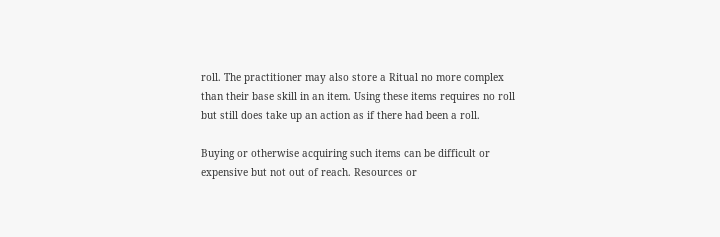roll. The practitioner may also store a Ritual no more complex than their base skill in an item. Using these items requires no roll but still does take up an action as if there had been a roll.

Buying or otherwise acquiring such items can be difficult or expensive but not out of reach. Resources or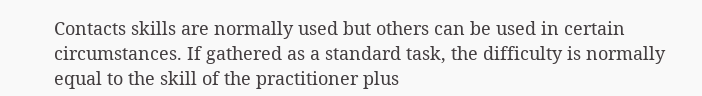Contacts skills are normally used but others can be used in certain circumstances. If gathered as a standard task, the difficulty is normally equal to the skill of the practitioner plus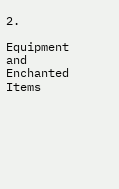2.

Equipment and Enchanted Items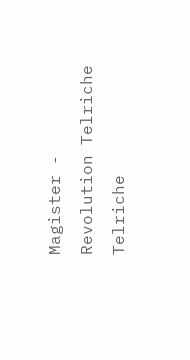Magister - Revolution Telriche Telriche